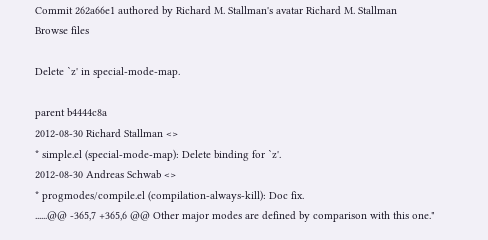Commit 262a66e1 authored by Richard M. Stallman's avatar Richard M. Stallman
Browse files

Delete `z' in special-mode-map.

parent b4444c8a
2012-08-30 Richard Stallman <>
* simple.el (special-mode-map): Delete binding for `z'.
2012-08-30 Andreas Schwab <>
* progmodes/compile.el (compilation-always-kill): Doc fix.
......@@ -365,7 +365,6 @@ Other major modes are defined by comparison with this one."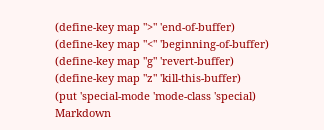(define-key map ">" 'end-of-buffer)
(define-key map "<" 'beginning-of-buffer)
(define-key map "g" 'revert-buffer)
(define-key map "z" 'kill-this-buffer)
(put 'special-mode 'mode-class 'special)
Markdown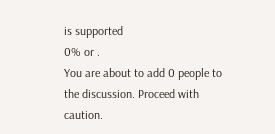is supported
0% or .
You are about to add 0 people to the discussion. Proceed with caution.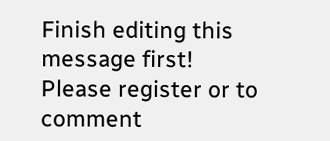Finish editing this message first!
Please register or to comment